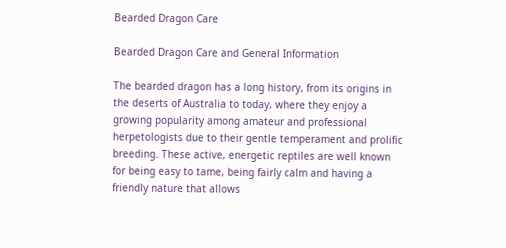Bearded Dragon Care

Bearded Dragon Care and General Information

The bearded dragon has a long history, from its origins in the deserts of Australia to today, where they enjoy a growing popularity among amateur and professional herpetologists due to their gentle temperament and prolific breeding. These active, energetic reptiles are well known for being easy to tame, being fairly calm and having a friendly nature that allows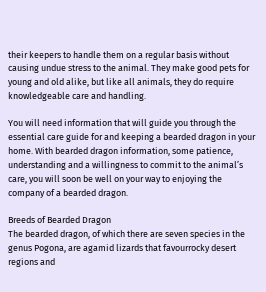their keepers to handle them on a regular basis without causing undue stress to the animal. They make good pets for young and old alike, but like all animals, they do require knowledgeable care and handling.

You will need information that will guide you through the essential care guide for and keeping a bearded dragon in your home. With bearded dragon information, some patience, understanding and a willingness to commit to the animal’s care, you will soon be well on your way to enjoying the company of a bearded dragon.

Breeds of Bearded Dragon
The bearded dragon, of which there are seven species in the genus Pogona, are agamid lizards that favourrocky desert regions and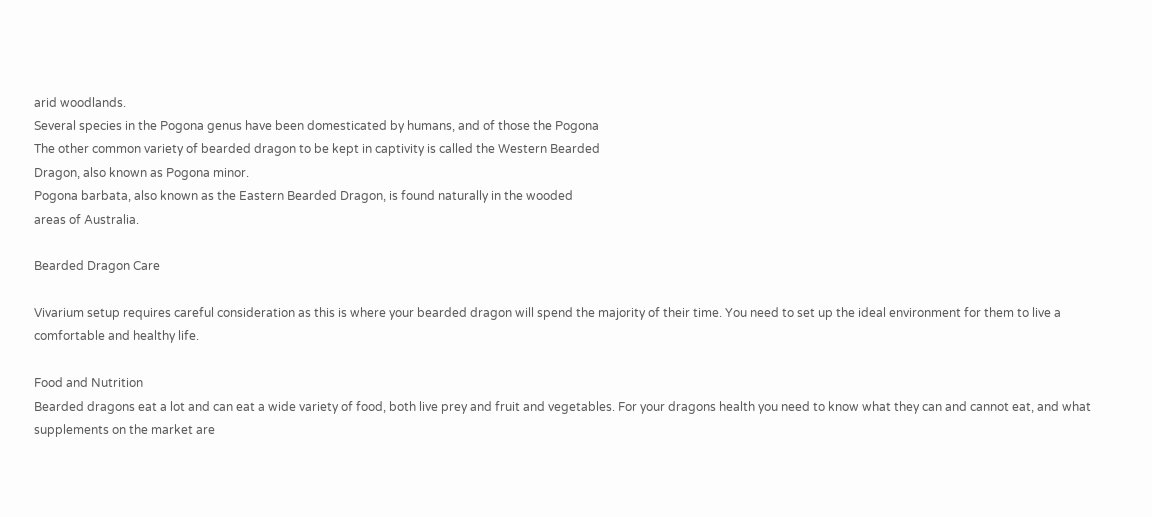arid woodlands.
Several species in the Pogona genus have been domesticated by humans, and of those the Pogona
The other common variety of bearded dragon to be kept in captivity is called the Western Bearded
Dragon, also known as Pogona minor.
Pogona barbata, also known as the Eastern Bearded Dragon, is found naturally in the wooded
areas of Australia.

Bearded Dragon Care

Vivarium setup requires careful consideration as this is where your bearded dragon will spend the majority of their time. You need to set up the ideal environment for them to live a comfortable and healthy life.

Food and Nutrition
Bearded dragons eat a lot and can eat a wide variety of food, both live prey and fruit and vegetables. For your dragons health you need to know what they can and cannot eat, and what supplements on the market are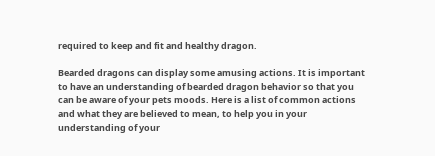required to keep and fit and healthy dragon.

Bearded dragons can display some amusing actions. It is important to have an understanding of bearded dragon behavior so that you can be aware of your pets moods. Here is a list of common actions and what they are believed to mean, to help you in your understanding of your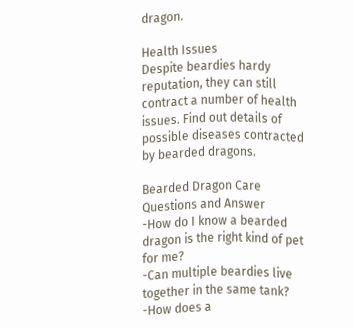dragon.

Health Issues
Despite beardies hardy reputation, they can still contract a number of health issues. Find out details of possible diseases contracted by bearded dragons.

Bearded Dragon Care Questions and Answer
-How do I know a bearded dragon is the right kind of pet for me?
-Can multiple beardies live together in the same tank?
-How does a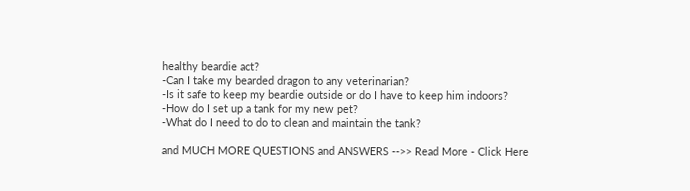healthy beardie act?
-Can I take my bearded dragon to any veterinarian?
-Is it safe to keep my beardie outside or do I have to keep him indoors?
-How do I set up a tank for my new pet?
-What do I need to do to clean and maintain the tank?

and MUCH MORE QUESTIONS and ANSWERS -->> Read More - Click Here